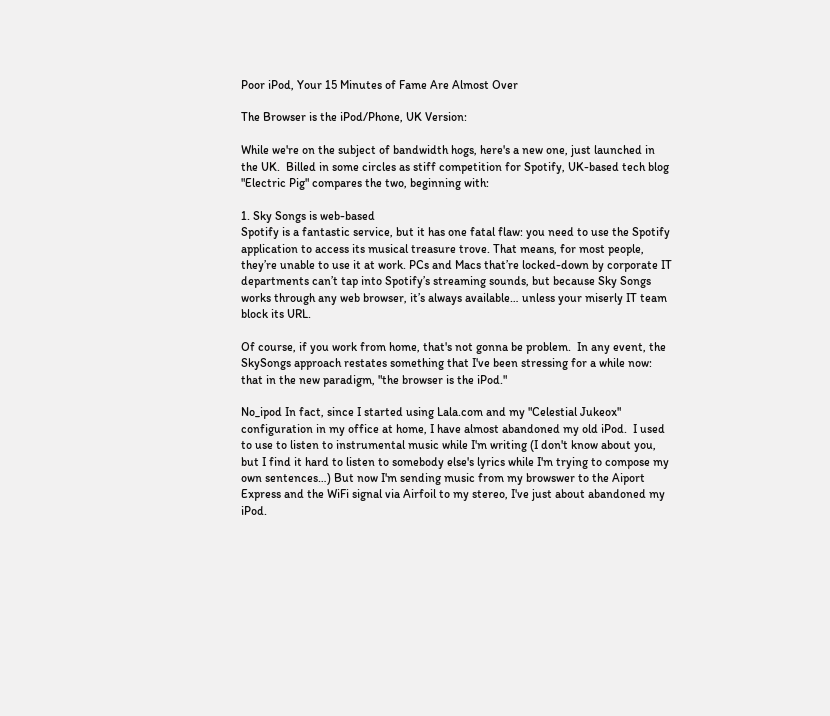Poor iPod, Your 15 Minutes of Fame Are Almost Over

The Browser is the iPod/Phone, UK Version:

While we're on the subject of bandwidth hogs, here's a new one, just launched in the UK.  Billed in some circles as stiff competition for Spotify, UK-based tech blog "Electric Pig" compares the two, beginning with:

1. Sky Songs is web-based
Spotify is a fantastic service, but it has one fatal flaw: you need to use the Spotify application to access its musical treasure trove. That means, for most people, they’re unable to use it at work. PCs and Macs that’re locked-down by corporate IT departments can’t tap into Spotify’s streaming sounds, but because Sky Songs works through any web browser, it’s always available… unless your miserly IT team block its URL.

Of course, if you work from home, that's not gonna be problem.  In any event, the SkySongs approach restates something that I've been stressing for a while now: that in the new paradigm, "the browser is the iPod."

No_ipod In fact, since I started using Lala.com and my "Celestial Jukeox" configuration in my office at home, I have almost abandoned my old iPod.  I used to use to listen to instrumental music while I'm writing (I don't know about you, but I find it hard to listen to somebody else's lyrics while I'm trying to compose my own sentences…) But now I'm sending music from my browswer to the Aiport Express and the WiFi signal via Airfoil to my stereo, I've just about abandoned my iPod.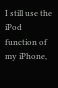I still use the iPod function of my iPhone,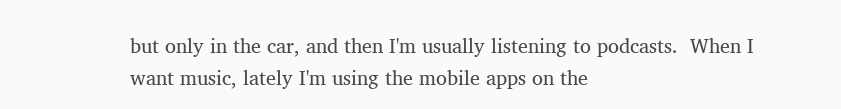but only in the car, and then I'm usually listening to podcasts.  When I want music, lately I'm using the mobile apps on the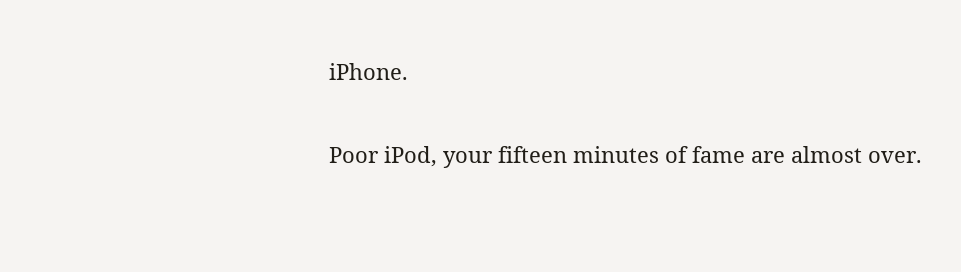iPhone.

Poor iPod, your fifteen minutes of fame are almost over.